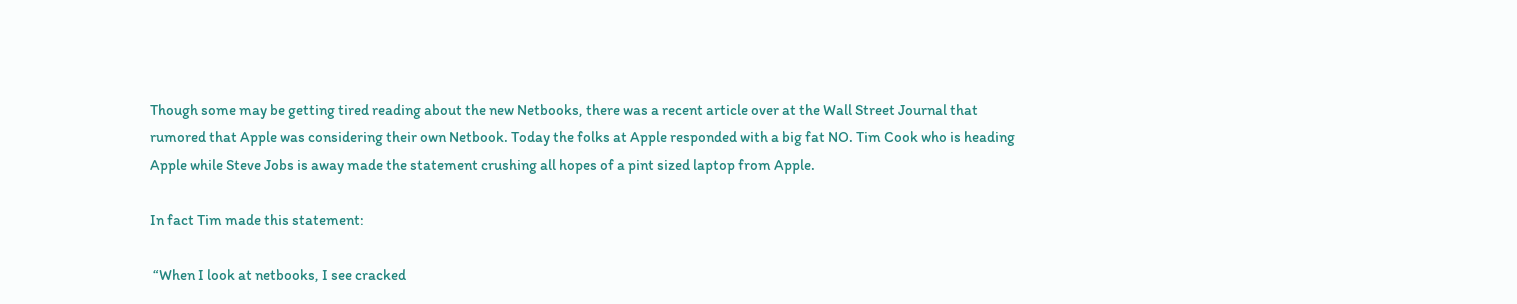Though some may be getting tired reading about the new Netbooks, there was a recent article over at the Wall Street Journal that rumored that Apple was considering their own Netbook. Today the folks at Apple responded with a big fat NO. Tim Cook who is heading Apple while Steve Jobs is away made the statement crushing all hopes of a pint sized laptop from Apple.

In fact Tim made this statement:

 “When I look at netbooks, I see cracked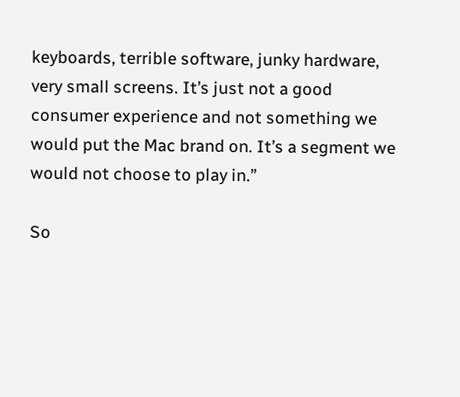keyboards, terrible software, junky hardware, very small screens. It’s just not a good consumer experience and not something we would put the Mac brand on. It’s a segment we would not choose to play in.”

So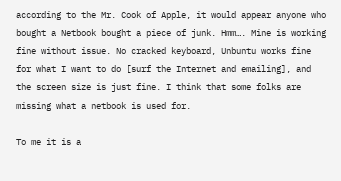according to the Mr. Cook of Apple, it would appear anyone who bought a Netbook bought a piece of junk. Hmm…. Mine is working fine without issue. No cracked keyboard, Unbuntu works fine for what I want to do [surf the Internet and emailing], and the screen size is just fine. I think that some folks are missing what a netbook is used for.

To me it is a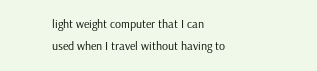light weight computer that I can used when I travel without having to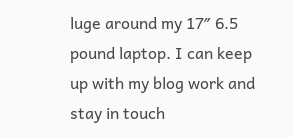luge around my 17″ 6.5 pound laptop. I can keep up with my blog work and stay in touch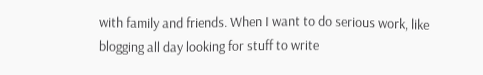with family and friends. When I want to do serious work, like blogging all day looking for stuff to write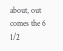about, out comes the 6 1/2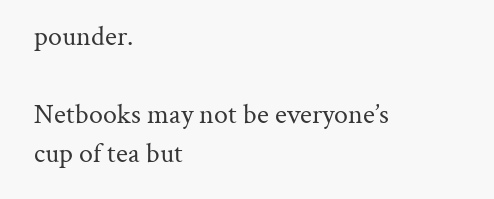pounder.

Netbooks may not be everyone’s cup of tea but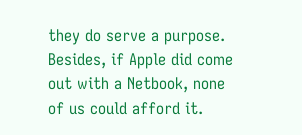they do serve a purpose. Besides, if Apple did come out with a Netbook, none of us could afford it.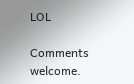LOL

Comments welcome.